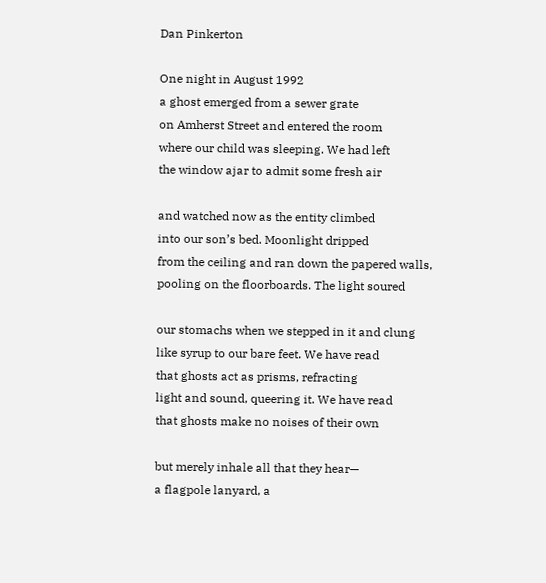Dan Pinkerton

One night in August 1992
a ghost emerged from a sewer grate
on Amherst Street and entered the room
where our child was sleeping. We had left
the window ajar to admit some fresh air

and watched now as the entity climbed
into our son’s bed. Moonlight dripped
from the ceiling and ran down the papered walls,
pooling on the floorboards. The light soured

our stomachs when we stepped in it and clung
like syrup to our bare feet. We have read
that ghosts act as prisms, refracting
light and sound, queering it. We have read
that ghosts make no noises of their own

but merely inhale all that they hear—
a flagpole lanyard, a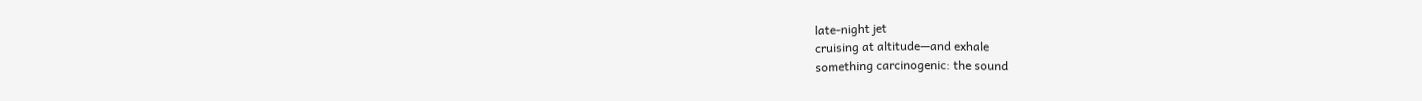late-night jet
cruising at altitude—and exhale
something carcinogenic: the sound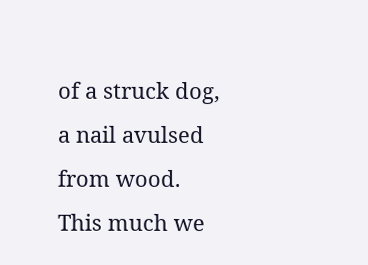of a struck dog, a nail avulsed from wood.
This much we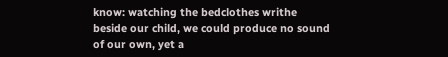know: watching the bedclothes writhe
beside our child, we could produce no sound
of our own, yet a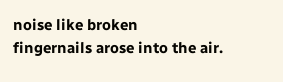noise like broken
fingernails arose into the air.